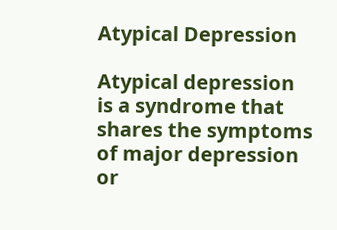Atypical Depression

Atypical depression is a syndrome that shares the symptoms of major depression or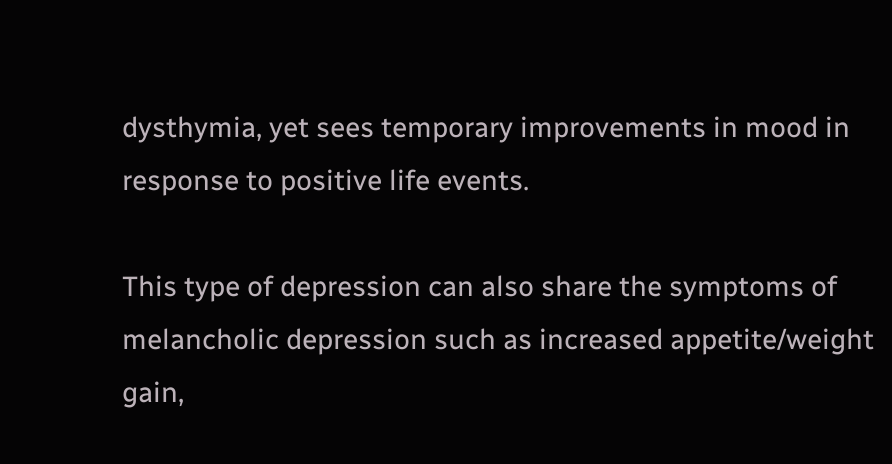dysthymia, yet sees temporary improvements in mood in response to positive life events.

This type of depression can also share the symptoms of melancholic depression such as increased appetite/weight gain,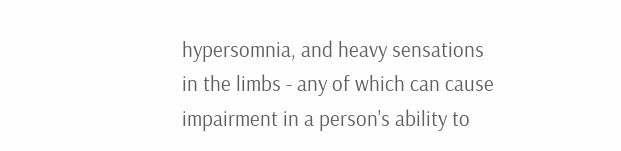hypersomnia, and heavy sensations in the limbs - any of which can cause impairment in a person's ability to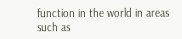function in the world in areas such as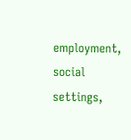employment, social settings,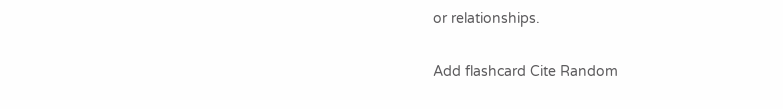or relationships.

Add flashcard Cite Random